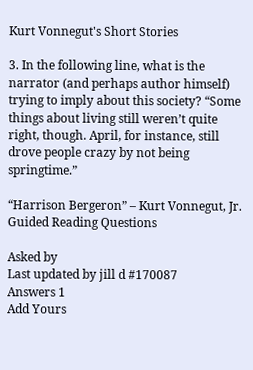Kurt Vonnegut's Short Stories

3. In the following line, what is the narrator (and perhaps author himself) trying to imply about this society? “Some things about living still weren’t quite right, though. April, for instance, still drove people crazy by not being springtime.”

“Harrison Bergeron” – Kurt Vonnegut, Jr. Guided Reading Questions

Asked by
Last updated by jill d #170087
Answers 1
Add Yours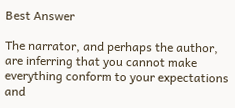Best Answer

The narrator, and perhaps the author, are inferring that you cannot make everything conform to your expectations and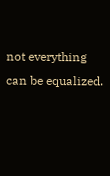not everything can be equalized.